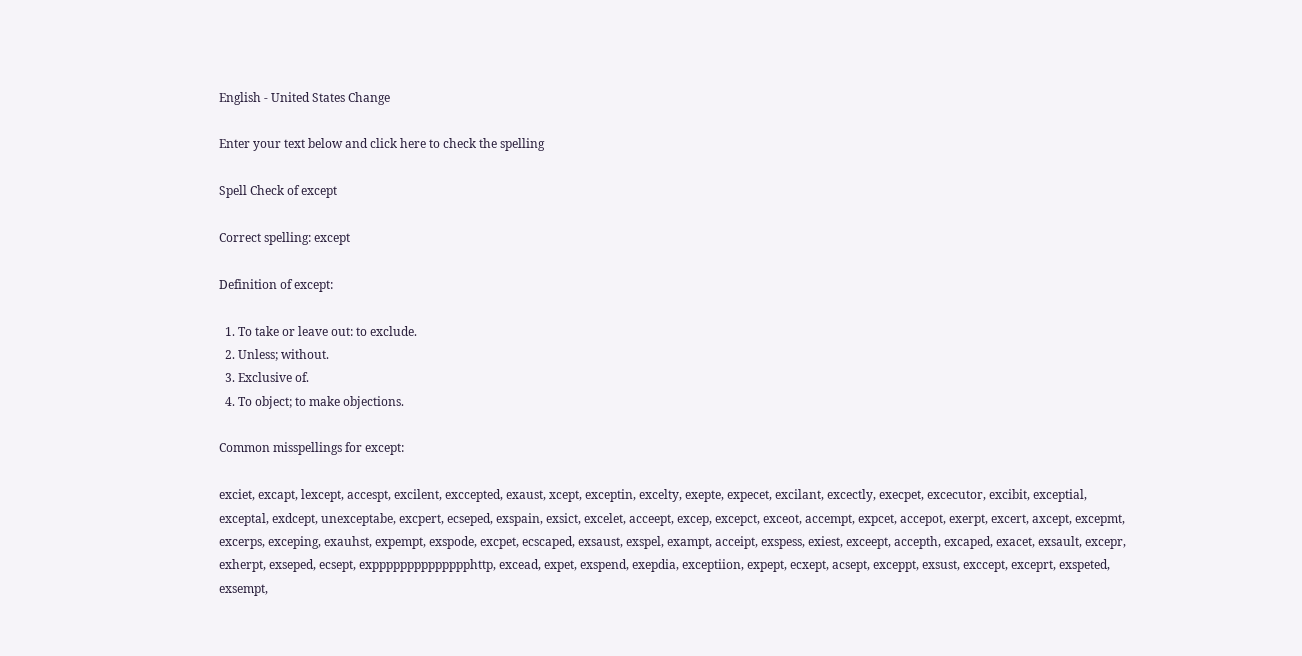English - United States Change

Enter your text below and click here to check the spelling

Spell Check of except

Correct spelling: except

Definition of except:

  1. To take or leave out: to exclude.
  2. Unless; without.
  3. Exclusive of.
  4. To object; to make objections.

Common misspellings for except:

exciet, excapt, lexcept, accespt, excilent, exccepted, exaust, xcept, exceptin, excelty, exepte, expecet, excilant, excectly, execpet, excecutor, excibit, exceptial, exceptal, exdcept, unexceptabe, excpert, ecseped, exspain, exsict, excelet, acceept, excep, excepct, exceot, accempt, expcet, accepot, exerpt, excert, axcept, excepmt, excerps, exceping, exauhst, expempt, exspode, excpet, ecscaped, exsaust, exspel, exampt, acceipt, exspess, exiest, exceept, accepth, excaped, exacet, exsault, excepr, exherpt, exseped, ecsept, expppppppppppppphttp, excead, expet, exspend, exepdia, exceptiion, expept, ecxept, acsept, exceppt, exsust, exccept, exceprt, exspeted, exsempt,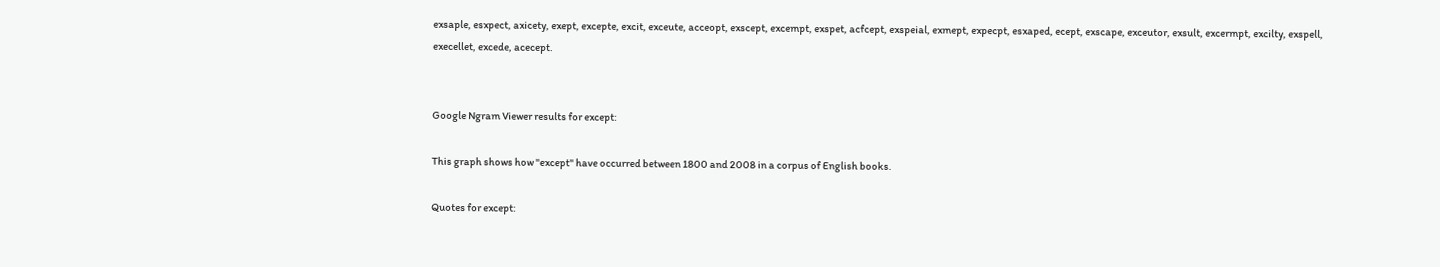exsaple, esxpect, axicety, exept, excepte, excit, exceute, acceopt, exscept, excempt, exspet, acfcept, exspeial, exmept, expecpt, esxaped, ecept, exscape, exceutor, exsult, excermpt, excilty, exspell, execellet, excede, acecept.


Google Ngram Viewer results for except:

This graph shows how "except" have occurred between 1800 and 2008 in a corpus of English books.

Quotes for except: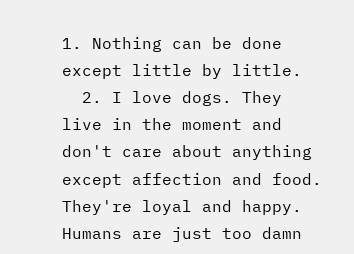1. Nothing can be done except little by little.
  2. I love dogs. They live in the moment and don't care about anything except affection and food. They're loyal and happy. Humans are just too damn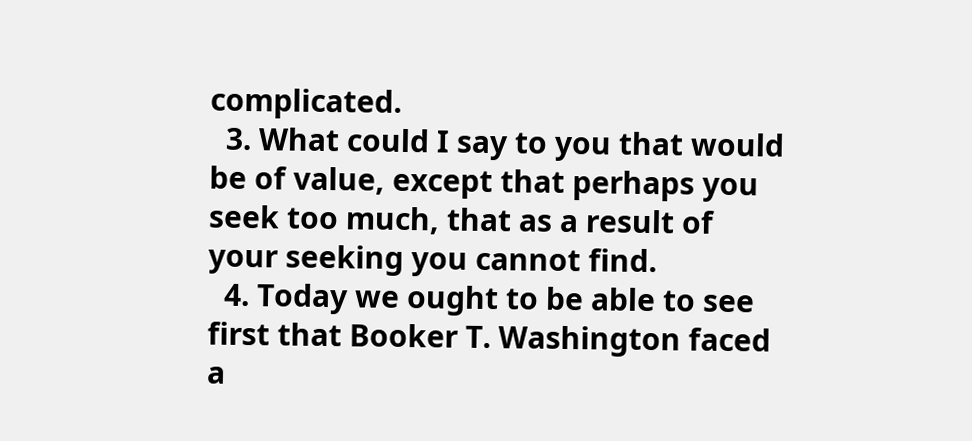complicated.
  3. What could I say to you that would be of value, except that perhaps you seek too much, that as a result of your seeking you cannot find.
  4. Today we ought to be able to see first that Booker T. Washington faced a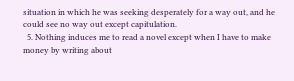situation in which he was seeking desperately for a way out, and he could see no way out except capitulation.
  5. Nothing induces me to read a novel except when I have to make money by writing about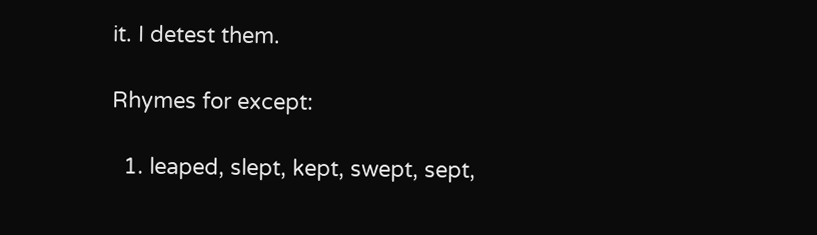it. I detest them.

Rhymes for except:

  1. leaped, slept, kept, swept, sept,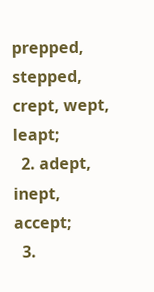prepped, stepped, crept, wept, leapt;
  2. adept, inept, accept;
  3.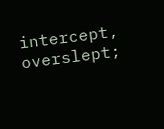intercept, overslept;